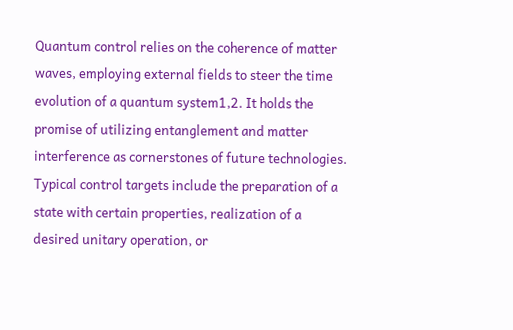Quantum control relies on the coherence of matter waves, employing external fields to steer the time evolution of a quantum system1,2. It holds the promise of utilizing entanglement and matter interference as cornerstones of future technologies. Typical control targets include the preparation of a state with certain properties, realization of a desired unitary operation, or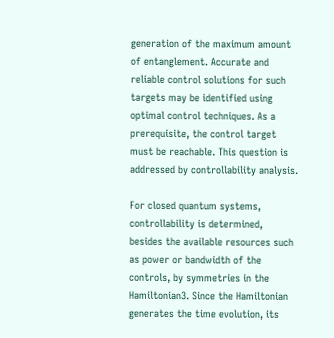generation of the maximum amount of entanglement. Accurate and reliable control solutions for such targets may be identified using optimal control techniques. As a prerequisite, the control target must be reachable. This question is addressed by controllability analysis.

For closed quantum systems, controllability is determined, besides the available resources such as power or bandwidth of the controls, by symmetries in the Hamiltonian3. Since the Hamiltonian generates the time evolution, its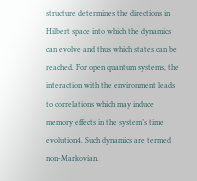structure determines the directions in Hilbert space into which the dynamics can evolve and thus which states can be reached. For open quantum systems, the interaction with the environment leads to correlations which may induce memory effects in the system’s time evolution4. Such dynamics are termed non-Markovian.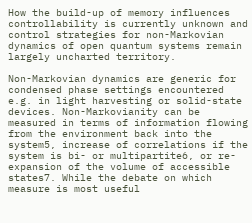How the build-up of memory influences controllability is currently unknown and control strategies for non-Markovian dynamics of open quantum systems remain largely uncharted territory.

Non-Markovian dynamics are generic for condensed phase settings encountered e.g. in light harvesting or solid-state devices. Non-Markovianity can be measured in terms of information flowing from the environment back into the system5, increase of correlations if the system is bi- or multipartite6, or re-expansion of the volume of accessible states7. While the debate on which measure is most useful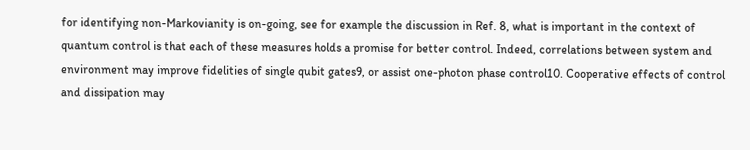for identifying non-Markovianity is on-going, see for example the discussion in Ref. 8, what is important in the context of quantum control is that each of these measures holds a promise for better control. Indeed, correlations between system and environment may improve fidelities of single qubit gates9, or assist one-photon phase control10. Cooperative effects of control and dissipation may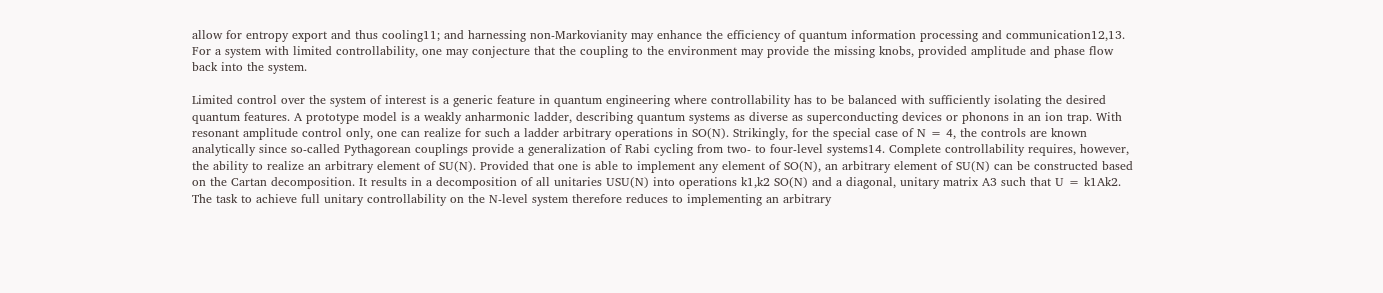allow for entropy export and thus cooling11; and harnessing non-Markovianity may enhance the efficiency of quantum information processing and communication12,13. For a system with limited controllability, one may conjecture that the coupling to the environment may provide the missing knobs, provided amplitude and phase flow back into the system.

Limited control over the system of interest is a generic feature in quantum engineering where controllability has to be balanced with sufficiently isolating the desired quantum features. A prototype model is a weakly anharmonic ladder, describing quantum systems as diverse as superconducting devices or phonons in an ion trap. With resonant amplitude control only, one can realize for such a ladder arbitrary operations in SO(N). Strikingly, for the special case of N = 4, the controls are known analytically since so-called Pythagorean couplings provide a generalization of Rabi cycling from two- to four-level systems14. Complete controllability requires, however, the ability to realize an arbitrary element of SU(N). Provided that one is able to implement any element of SO(N), an arbitrary element of SU(N) can be constructed based on the Cartan decomposition. It results in a decomposition of all unitaries USU(N) into operations k1,k2 SO(N) and a diagonal, unitary matrix A3 such that U = k1Ak2. The task to achieve full unitary controllability on the N-level system therefore reduces to implementing an arbitrary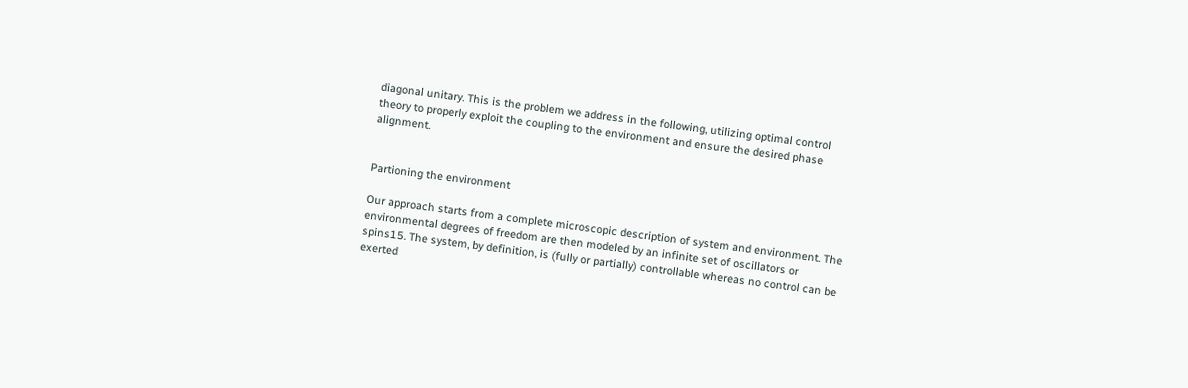diagonal unitary. This is the problem we address in the following, utilizing optimal control theory to properly exploit the coupling to the environment and ensure the desired phase alignment.


Partioning the environment

Our approach starts from a complete microscopic description of system and environment. The environmental degrees of freedom are then modeled by an infinite set of oscillators or spins15. The system, by definition, is (fully or partially) controllable whereas no control can be exerted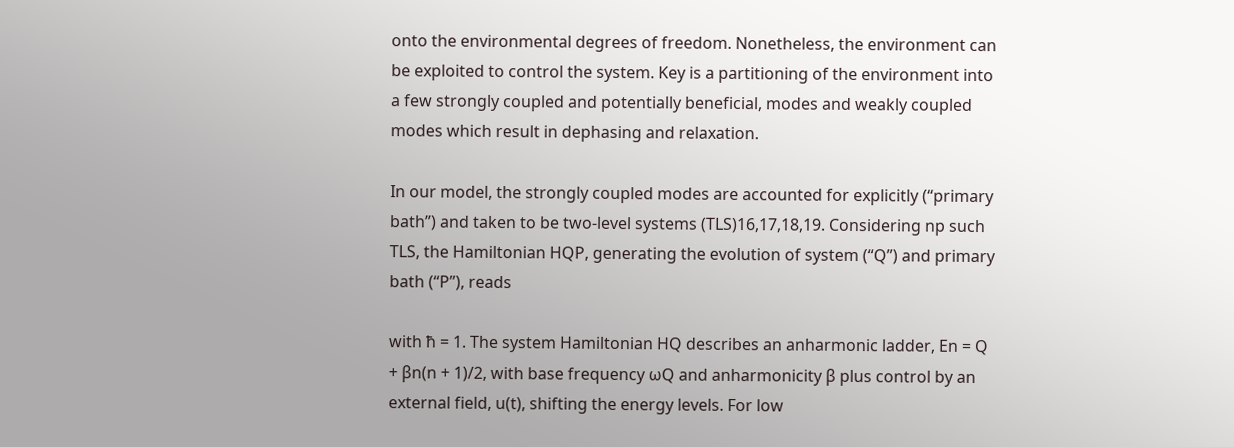onto the environmental degrees of freedom. Nonetheless, the environment can be exploited to control the system. Key is a partitioning of the environment into a few strongly coupled and potentially beneficial, modes and weakly coupled modes which result in dephasing and relaxation.

In our model, the strongly coupled modes are accounted for explicitly (“primary bath”) and taken to be two-level systems (TLS)16,17,18,19. Considering np such TLS, the Hamiltonian HQP, generating the evolution of system (“Q”) and primary bath (“P”), reads

with ħ = 1. The system Hamiltonian HQ describes an anharmonic ladder, En = Q + βn(n + 1)/2, with base frequency ωQ and anharmonicity β plus control by an external field, u(t), shifting the energy levels. For low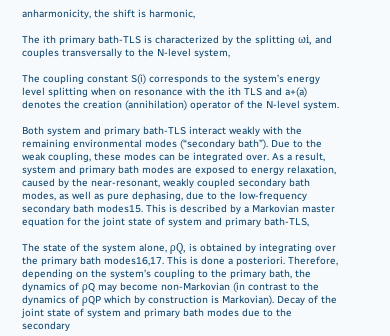anharmonicity, the shift is harmonic,

The ith primary bath-TLS is characterized by the splitting ωi, and couples transversally to the N-level system,

The coupling constant S(i) corresponds to the system’s energy level splitting when on resonance with the ith TLS and a+(a) denotes the creation (annihilation) operator of the N-level system.

Both system and primary bath-TLS interact weakly with the remaining environmental modes (“secondary bath”). Due to the weak coupling, these modes can be integrated over. As a result, system and primary bath modes are exposed to energy relaxation, caused by the near-resonant, weakly coupled secondary bath modes, as well as pure dephasing, due to the low-frequency secondary bath modes15. This is described by a Markovian master equation for the joint state of system and primary bath-TLS,

The state of the system alone, ρQ, is obtained by integrating over the primary bath modes16,17. This is done a posteriori. Therefore, depending on the system’s coupling to the primary bath, the dynamics of ρQ may become non-Markovian (in contrast to the dynamics of ρQP which by construction is Markovian). Decay of the joint state of system and primary bath modes due to the secondary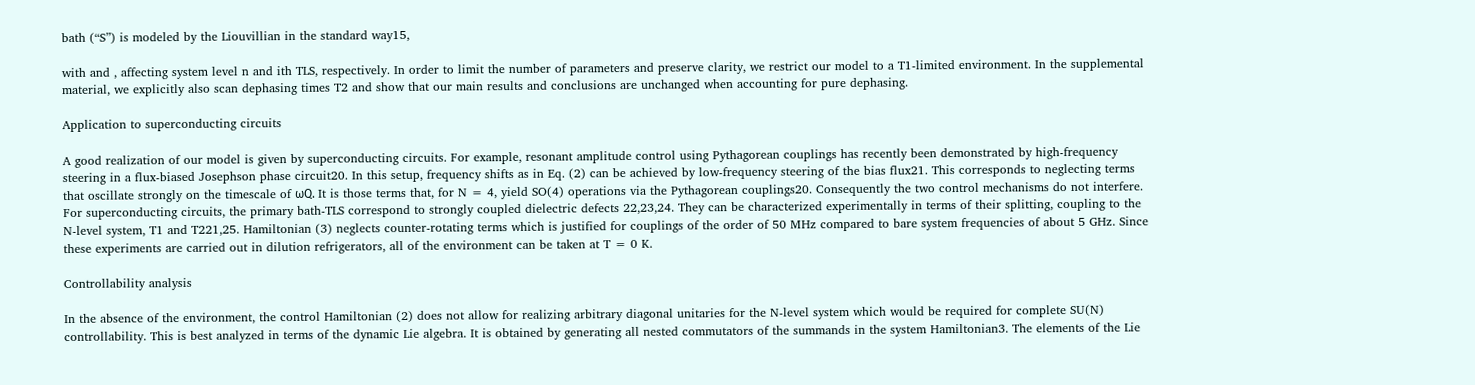bath (“S”) is modeled by the Liouvillian in the standard way15,

with and , affecting system level n and ith TLS, respectively. In order to limit the number of parameters and preserve clarity, we restrict our model to a T1-limited environment. In the supplemental material, we explicitly also scan dephasing times T2 and show that our main results and conclusions are unchanged when accounting for pure dephasing.

Application to superconducting circuits

A good realization of our model is given by superconducting circuits. For example, resonant amplitude control using Pythagorean couplings has recently been demonstrated by high-frequency steering in a flux-biased Josephson phase circuit20. In this setup, frequency shifts as in Eq. (2) can be achieved by low-frequency steering of the bias flux21. This corresponds to neglecting terms that oscillate strongly on the timescale of ωQ. It is those terms that, for N = 4, yield SO(4) operations via the Pythagorean couplings20. Consequently the two control mechanisms do not interfere. For superconducting circuits, the primary bath-TLS correspond to strongly coupled dielectric defects 22,23,24. They can be characterized experimentally in terms of their splitting, coupling to the N-level system, T1 and T221,25. Hamiltonian (3) neglects counter-rotating terms which is justified for couplings of the order of 50 MHz compared to bare system frequencies of about 5 GHz. Since these experiments are carried out in dilution refrigerators, all of the environment can be taken at T = 0 K.

Controllability analysis

In the absence of the environment, the control Hamiltonian (2) does not allow for realizing arbitrary diagonal unitaries for the N-level system which would be required for complete SU(N) controllability. This is best analyzed in terms of the dynamic Lie algebra. It is obtained by generating all nested commutators of the summands in the system Hamiltonian3. The elements of the Lie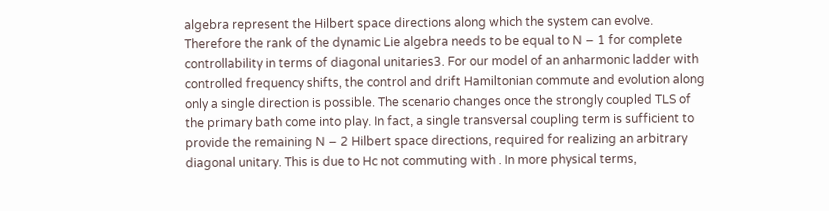algebra represent the Hilbert space directions along which the system can evolve. Therefore the rank of the dynamic Lie algebra needs to be equal to N − 1 for complete controllability in terms of diagonal unitaries3. For our model of an anharmonic ladder with controlled frequency shifts, the control and drift Hamiltonian commute and evolution along only a single direction is possible. The scenario changes once the strongly coupled TLS of the primary bath come into play. In fact, a single transversal coupling term is sufficient to provide the remaining N − 2 Hilbert space directions, required for realizing an arbitrary diagonal unitary. This is due to Hc not commuting with . In more physical terms,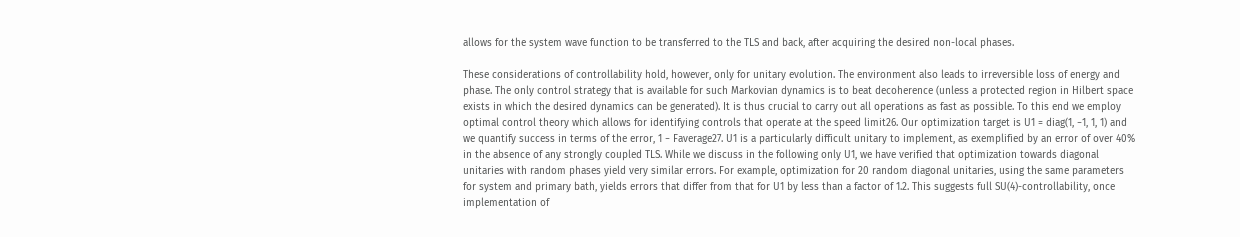allows for the system wave function to be transferred to the TLS and back, after acquiring the desired non-local phases.

These considerations of controllability hold, however, only for unitary evolution. The environment also leads to irreversible loss of energy and phase. The only control strategy that is available for such Markovian dynamics is to beat decoherence (unless a protected region in Hilbert space exists in which the desired dynamics can be generated). It is thus crucial to carry out all operations as fast as possible. To this end we employ optimal control theory which allows for identifying controls that operate at the speed limit26. Our optimization target is U1 = diag(1, −1, 1, 1) and we quantify success in terms of the error, 1 − Faverage27. U1 is a particularly difficult unitary to implement, as exemplified by an error of over 40% in the absence of any strongly coupled TLS. While we discuss in the following only U1, we have verified that optimization towards diagonal unitaries with random phases yield very similar errors. For example, optimization for 20 random diagonal unitaries, using the same parameters for system and primary bath, yields errors that differ from that for U1 by less than a factor of 1.2. This suggests full SU(4)-controllability, once implementation of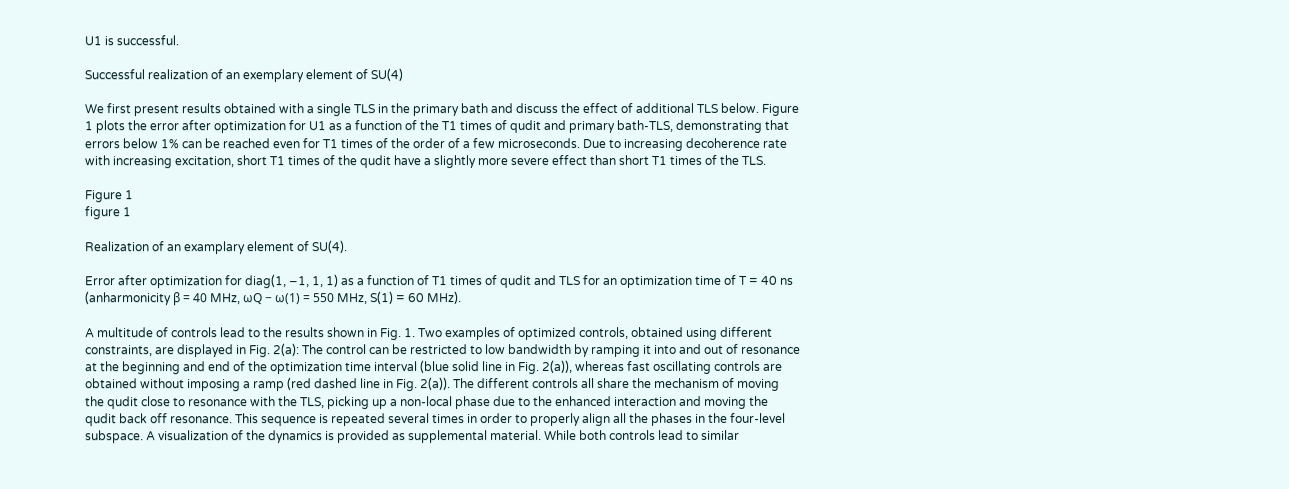U1 is successful.

Successful realization of an exemplary element of SU(4)

We first present results obtained with a single TLS in the primary bath and discuss the effect of additional TLS below. Figure 1 plots the error after optimization for U1 as a function of the T1 times of qudit and primary bath-TLS, demonstrating that errors below 1% can be reached even for T1 times of the order of a few microseconds. Due to increasing decoherence rate with increasing excitation, short T1 times of the qudit have a slightly more severe effect than short T1 times of the TLS.

Figure 1
figure 1

Realization of an examplary element of SU(4).

Error after optimization for diag(1, −1, 1, 1) as a function of T1 times of qudit and TLS for an optimization time of T = 40 ns (anharmonicity β = 40 MHz, ωQ − ω(1) = 550 MHz, S(1) = 60 MHz).

A multitude of controls lead to the results shown in Fig. 1. Two examples of optimized controls, obtained using different constraints, are displayed in Fig. 2(a): The control can be restricted to low bandwidth by ramping it into and out of resonance at the beginning and end of the optimization time interval (blue solid line in Fig. 2(a)), whereas fast oscillating controls are obtained without imposing a ramp (red dashed line in Fig. 2(a)). The different controls all share the mechanism of moving the qudit close to resonance with the TLS, picking up a non-local phase due to the enhanced interaction and moving the qudit back off resonance. This sequence is repeated several times in order to properly align all the phases in the four-level subspace. A visualization of the dynamics is provided as supplemental material. While both controls lead to similar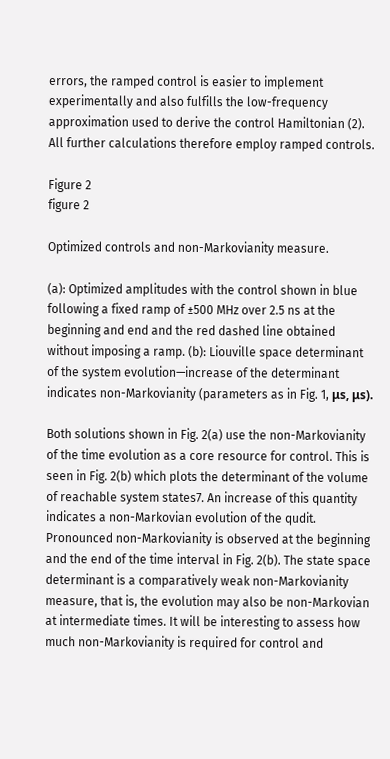errors, the ramped control is easier to implement experimentally and also fulfills the low-frequency approximation used to derive the control Hamiltonian (2). All further calculations therefore employ ramped controls.

Figure 2
figure 2

Optimized controls and non-Markovianity measure.

(a): Optimized amplitudes with the control shown in blue following a fixed ramp of ±500 MHz over 2.5 ns at the beginning and end and the red dashed line obtained without imposing a ramp. (b): Liouville space determinant of the system evolution—increase of the determinant indicates non-Markovianity (parameters as in Fig. 1, μs, μs).

Both solutions shown in Fig. 2(a) use the non-Markovianity of the time evolution as a core resource for control. This is seen in Fig. 2(b) which plots the determinant of the volume of reachable system states7. An increase of this quantity indicates a non-Markovian evolution of the qudit. Pronounced non-Markovianity is observed at the beginning and the end of the time interval in Fig. 2(b). The state space determinant is a comparatively weak non-Markovianity measure, that is, the evolution may also be non-Markovian at intermediate times. It will be interesting to assess how much non-Markovianity is required for control and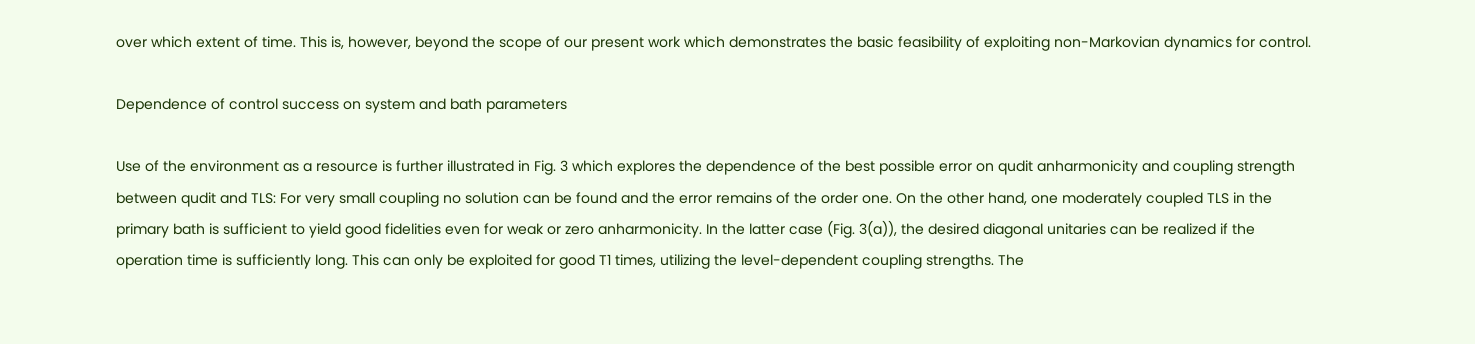over which extent of time. This is, however, beyond the scope of our present work which demonstrates the basic feasibility of exploiting non-Markovian dynamics for control.

Dependence of control success on system and bath parameters

Use of the environment as a resource is further illustrated in Fig. 3 which explores the dependence of the best possible error on qudit anharmonicity and coupling strength between qudit and TLS: For very small coupling no solution can be found and the error remains of the order one. On the other hand, one moderately coupled TLS in the primary bath is sufficient to yield good fidelities even for weak or zero anharmonicity. In the latter case (Fig. 3(a)), the desired diagonal unitaries can be realized if the operation time is sufficiently long. This can only be exploited for good T1 times, utilizing the level-dependent coupling strengths. The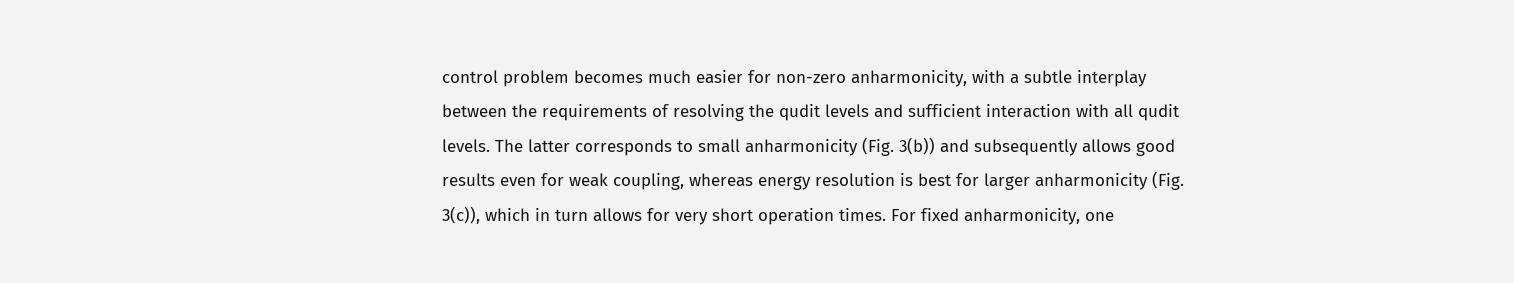control problem becomes much easier for non-zero anharmonicity, with a subtle interplay between the requirements of resolving the qudit levels and sufficient interaction with all qudit levels. The latter corresponds to small anharmonicity (Fig. 3(b)) and subsequently allows good results even for weak coupling, whereas energy resolution is best for larger anharmonicity (Fig. 3(c)), which in turn allows for very short operation times. For fixed anharmonicity, one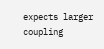expects larger coupling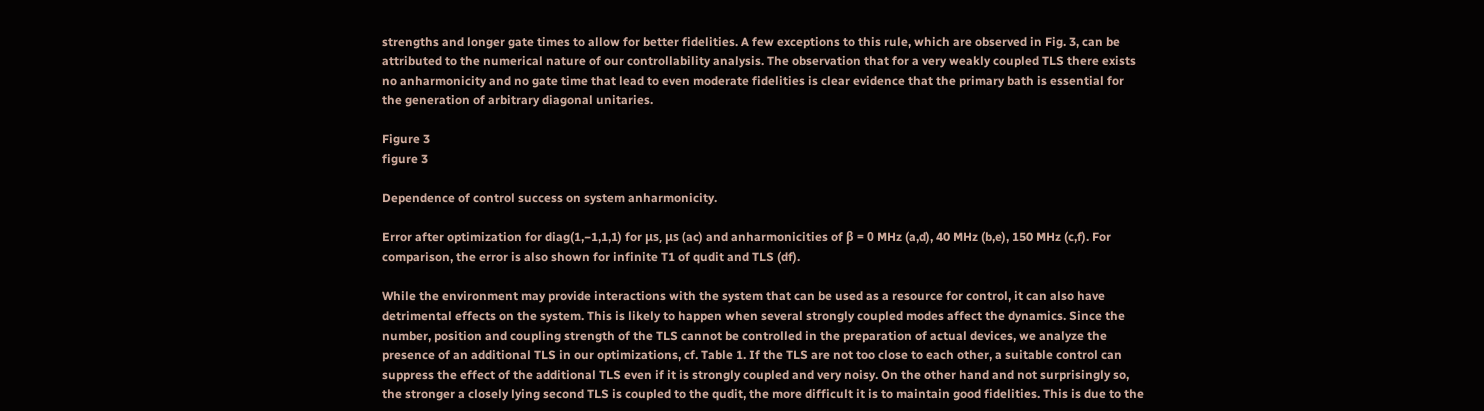strengths and longer gate times to allow for better fidelities. A few exceptions to this rule, which are observed in Fig. 3, can be attributed to the numerical nature of our controllability analysis. The observation that for a very weakly coupled TLS there exists no anharmonicity and no gate time that lead to even moderate fidelities is clear evidence that the primary bath is essential for the generation of arbitrary diagonal unitaries.

Figure 3
figure 3

Dependence of control success on system anharmonicity.

Error after optimization for diag(1,−1,1,1) for μs, μs (ac) and anharmonicities of β = 0 MHz (a,d), 40 MHz (b,e), 150 MHz (c,f). For comparison, the error is also shown for infinite T1 of qudit and TLS (df).

While the environment may provide interactions with the system that can be used as a resource for control, it can also have detrimental effects on the system. This is likely to happen when several strongly coupled modes affect the dynamics. Since the number, position and coupling strength of the TLS cannot be controlled in the preparation of actual devices, we analyze the presence of an additional TLS in our optimizations, cf. Table 1. If the TLS are not too close to each other, a suitable control can suppress the effect of the additional TLS even if it is strongly coupled and very noisy. On the other hand and not surprisingly so, the stronger a closely lying second TLS is coupled to the qudit, the more difficult it is to maintain good fidelities. This is due to the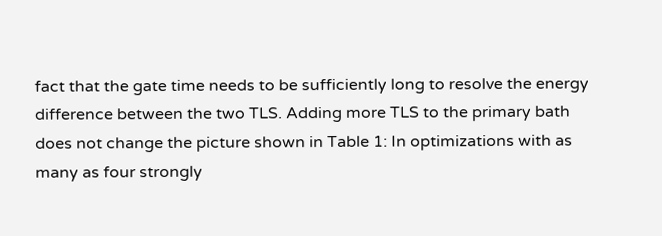fact that the gate time needs to be sufficiently long to resolve the energy difference between the two TLS. Adding more TLS to the primary bath does not change the picture shown in Table 1: In optimizations with as many as four strongly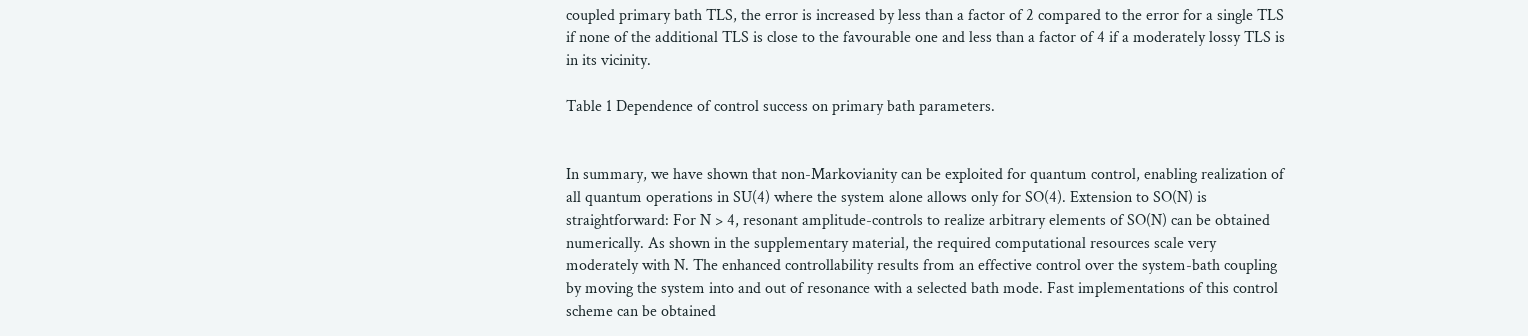coupled primary bath TLS, the error is increased by less than a factor of 2 compared to the error for a single TLS if none of the additional TLS is close to the favourable one and less than a factor of 4 if a moderately lossy TLS is in its vicinity.

Table 1 Dependence of control success on primary bath parameters.


In summary, we have shown that non-Markovianity can be exploited for quantum control, enabling realization of all quantum operations in SU(4) where the system alone allows only for SO(4). Extension to SO(N) is straightforward: For N > 4, resonant amplitude-controls to realize arbitrary elements of SO(N) can be obtained numerically. As shown in the supplementary material, the required computational resources scale very moderately with N. The enhanced controllability results from an effective control over the system-bath coupling by moving the system into and out of resonance with a selected bath mode. Fast implementations of this control scheme can be obtained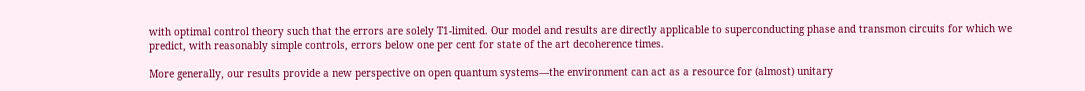with optimal control theory such that the errors are solely T1-limited. Our model and results are directly applicable to superconducting phase and transmon circuits for which we predict, with reasonably simple controls, errors below one per cent for state of the art decoherence times.

More generally, our results provide a new perspective on open quantum systems—the environment can act as a resource for (almost) unitary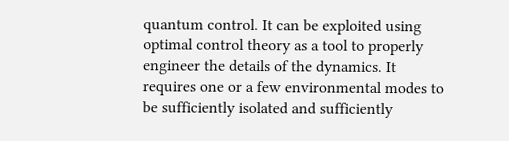quantum control. It can be exploited using optimal control theory as a tool to properly engineer the details of the dynamics. It requires one or a few environmental modes to be sufficiently isolated and sufficiently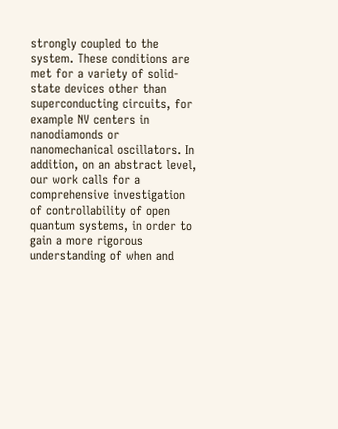strongly coupled to the system. These conditions are met for a variety of solid-state devices other than superconducting circuits, for example NV centers in nanodiamonds or nanomechanical oscillators. In addition, on an abstract level, our work calls for a comprehensive investigation of controllability of open quantum systems, in order to gain a more rigorous understanding of when and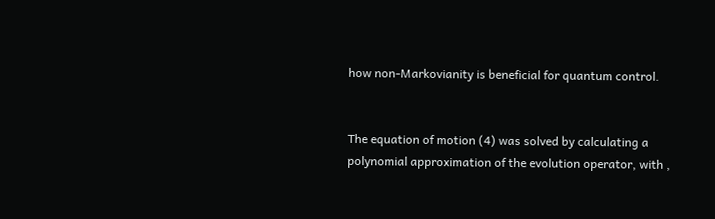how non-Markovianity is beneficial for quantum control.


The equation of motion (4) was solved by calculating a polynomial approximation of the evolution operator, with ,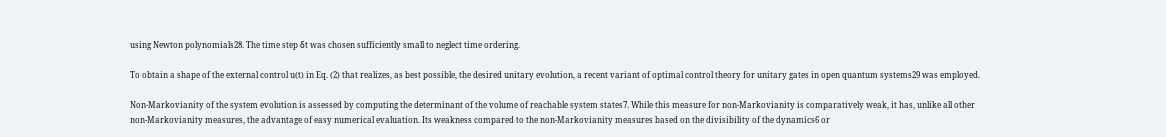using Newton polynomials28. The time step δt was chosen sufficiently small to neglect time ordering.

To obtain a shape of the external control u(t) in Eq. (2) that realizes, as best possible, the desired unitary evolution, a recent variant of optimal control theory for unitary gates in open quantum systems29 was employed.

Non-Markovianity of the system evolution is assessed by computing the determinant of the volume of reachable system states7. While this measure for non-Markovianity is comparatively weak, it has, unlike all other non-Markovianity measures, the advantage of easy numerical evaluation. Its weakness compared to the non-Markovianity measures based on the divisibility of the dynamics6 or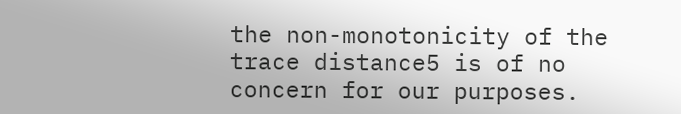the non-monotonicity of the trace distance5 is of no concern for our purposes.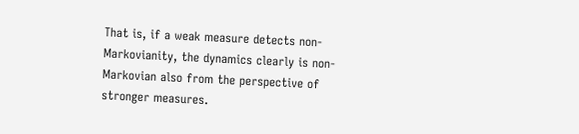That is, if a weak measure detects non-Markovianity, the dynamics clearly is non-Markovian also from the perspective of stronger measures.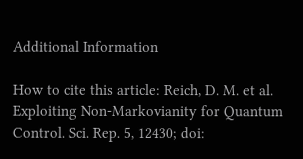Additional Information

How to cite this article: Reich, D. M. et al. Exploiting Non-Markovianity for Quantum Control. Sci. Rep. 5, 12430; doi: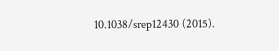10.1038/srep12430 (2015).